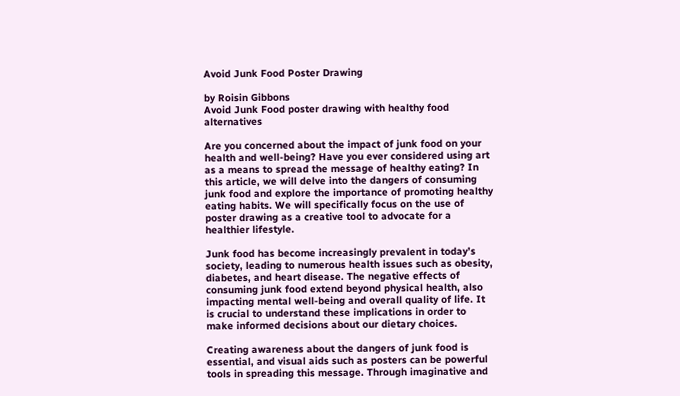Avoid Junk Food Poster Drawing

by Roisin Gibbons
Avoid Junk Food poster drawing with healthy food alternatives

Are you concerned about the impact of junk food on your health and well-being? Have you ever considered using art as a means to spread the message of healthy eating? In this article, we will delve into the dangers of consuming junk food and explore the importance of promoting healthy eating habits. We will specifically focus on the use of poster drawing as a creative tool to advocate for a healthier lifestyle.

Junk food has become increasingly prevalent in today’s society, leading to numerous health issues such as obesity, diabetes, and heart disease. The negative effects of consuming junk food extend beyond physical health, also impacting mental well-being and overall quality of life. It is crucial to understand these implications in order to make informed decisions about our dietary choices.

Creating awareness about the dangers of junk food is essential, and visual aids such as posters can be powerful tools in spreading this message. Through imaginative and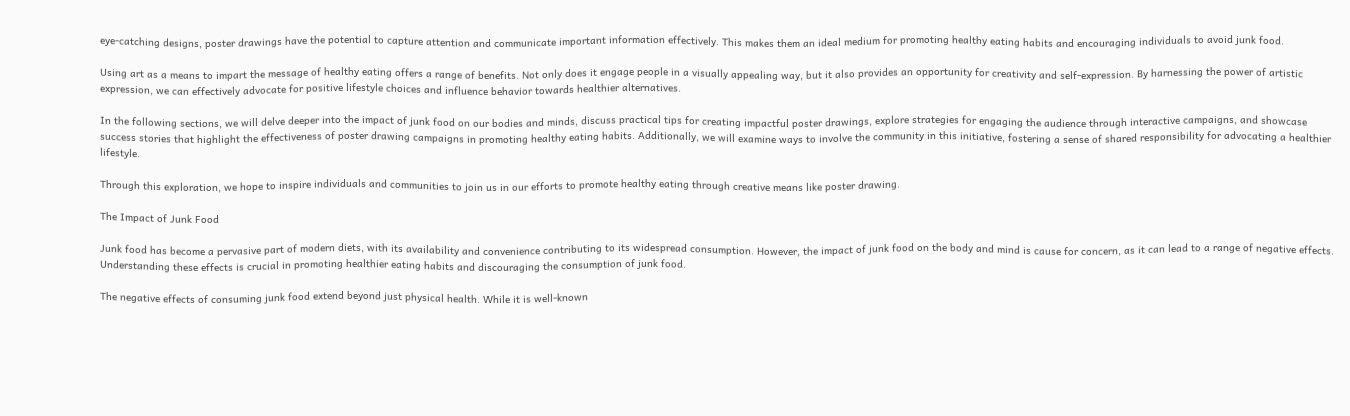eye-catching designs, poster drawings have the potential to capture attention and communicate important information effectively. This makes them an ideal medium for promoting healthy eating habits and encouraging individuals to avoid junk food.

Using art as a means to impart the message of healthy eating offers a range of benefits. Not only does it engage people in a visually appealing way, but it also provides an opportunity for creativity and self-expression. By harnessing the power of artistic expression, we can effectively advocate for positive lifestyle choices and influence behavior towards healthier alternatives.

In the following sections, we will delve deeper into the impact of junk food on our bodies and minds, discuss practical tips for creating impactful poster drawings, explore strategies for engaging the audience through interactive campaigns, and showcase success stories that highlight the effectiveness of poster drawing campaigns in promoting healthy eating habits. Additionally, we will examine ways to involve the community in this initiative, fostering a sense of shared responsibility for advocating a healthier lifestyle.

Through this exploration, we hope to inspire individuals and communities to join us in our efforts to promote healthy eating through creative means like poster drawing.

The Impact of Junk Food

Junk food has become a pervasive part of modern diets, with its availability and convenience contributing to its widespread consumption. However, the impact of junk food on the body and mind is cause for concern, as it can lead to a range of negative effects. Understanding these effects is crucial in promoting healthier eating habits and discouraging the consumption of junk food.

The negative effects of consuming junk food extend beyond just physical health. While it is well-known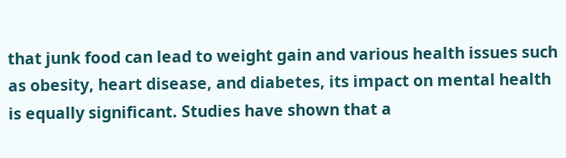that junk food can lead to weight gain and various health issues such as obesity, heart disease, and diabetes, its impact on mental health is equally significant. Studies have shown that a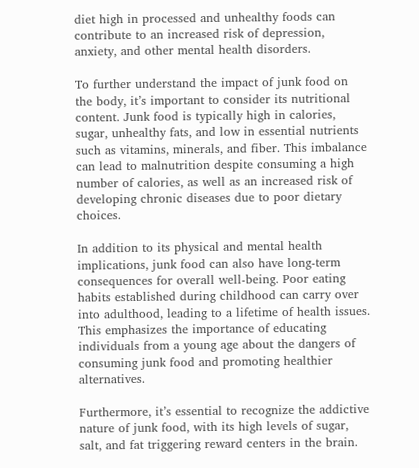diet high in processed and unhealthy foods can contribute to an increased risk of depression, anxiety, and other mental health disorders.

To further understand the impact of junk food on the body, it’s important to consider its nutritional content. Junk food is typically high in calories, sugar, unhealthy fats, and low in essential nutrients such as vitamins, minerals, and fiber. This imbalance can lead to malnutrition despite consuming a high number of calories, as well as an increased risk of developing chronic diseases due to poor dietary choices.

In addition to its physical and mental health implications, junk food can also have long-term consequences for overall well-being. Poor eating habits established during childhood can carry over into adulthood, leading to a lifetime of health issues. This emphasizes the importance of educating individuals from a young age about the dangers of consuming junk food and promoting healthier alternatives.

Furthermore, it’s essential to recognize the addictive nature of junk food, with its high levels of sugar, salt, and fat triggering reward centers in the brain.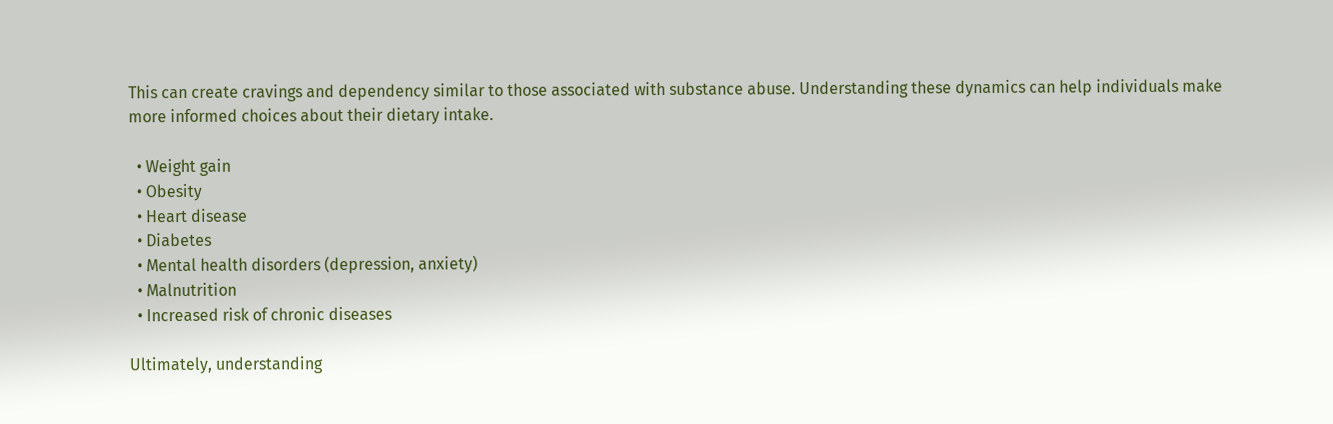This can create cravings and dependency similar to those associated with substance abuse. Understanding these dynamics can help individuals make more informed choices about their dietary intake.

  • Weight gain
  • Obesity
  • Heart disease
  • Diabetes
  • Mental health disorders (depression, anxiety)
  • Malnutrition
  • Increased risk of chronic diseases

Ultimately, understanding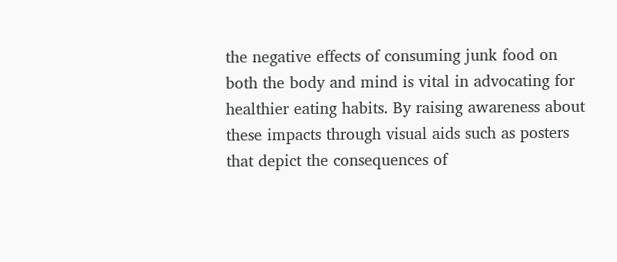the negative effects of consuming junk food on both the body and mind is vital in advocating for healthier eating habits. By raising awareness about these impacts through visual aids such as posters that depict the consequences of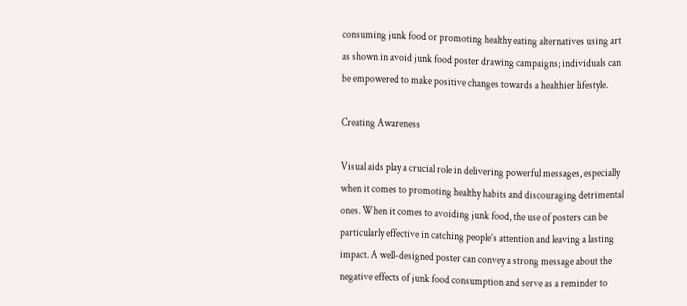consuming junk food or promoting healthy eating alternatives using art as shown in avoid junk food poster drawing campaigns; individuals can be empowered to make positive changes towards a healthier lifestyle.

Creating Awareness

Visual aids play a crucial role in delivering powerful messages, especially when it comes to promoting healthy habits and discouraging detrimental ones. When it comes to avoiding junk food, the use of posters can be particularly effective in catching people’s attention and leaving a lasting impact. A well-designed poster can convey a strong message about the negative effects of junk food consumption and serve as a reminder to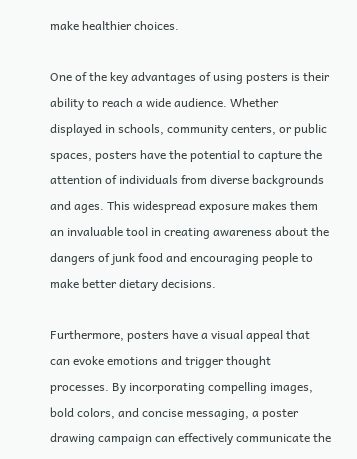make healthier choices.

One of the key advantages of using posters is their ability to reach a wide audience. Whether displayed in schools, community centers, or public spaces, posters have the potential to capture the attention of individuals from diverse backgrounds and ages. This widespread exposure makes them an invaluable tool in creating awareness about the dangers of junk food and encouraging people to make better dietary decisions.

Furthermore, posters have a visual appeal that can evoke emotions and trigger thought processes. By incorporating compelling images, bold colors, and concise messaging, a poster drawing campaign can effectively communicate the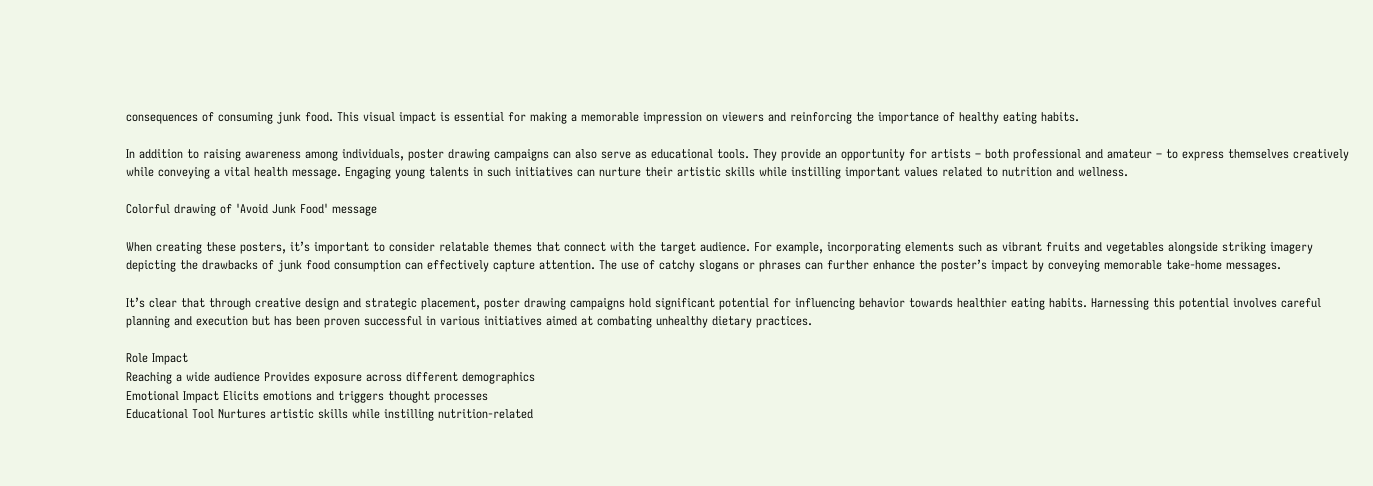consequences of consuming junk food. This visual impact is essential for making a memorable impression on viewers and reinforcing the importance of healthy eating habits.

In addition to raising awareness among individuals, poster drawing campaigns can also serve as educational tools. They provide an opportunity for artists – both professional and amateur – to express themselves creatively while conveying a vital health message. Engaging young talents in such initiatives can nurture their artistic skills while instilling important values related to nutrition and wellness.

Colorful drawing of 'Avoid Junk Food' message

When creating these posters, it’s important to consider relatable themes that connect with the target audience. For example, incorporating elements such as vibrant fruits and vegetables alongside striking imagery depicting the drawbacks of junk food consumption can effectively capture attention. The use of catchy slogans or phrases can further enhance the poster’s impact by conveying memorable take-home messages.

It’s clear that through creative design and strategic placement, poster drawing campaigns hold significant potential for influencing behavior towards healthier eating habits. Harnessing this potential involves careful planning and execution but has been proven successful in various initiatives aimed at combating unhealthy dietary practices.

Role Impact
Reaching a wide audience Provides exposure across different demographics
Emotional Impact Elicits emotions and triggers thought processes
Educational Tool Nurtures artistic skills while instilling nutrition-related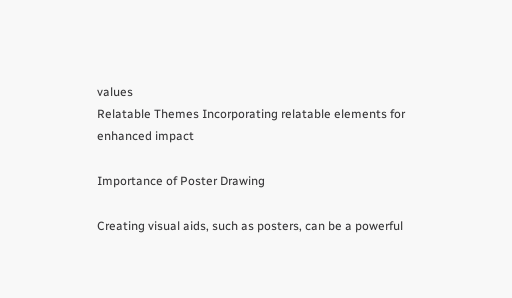values
Relatable Themes Incorporating relatable elements for enhanced impact

Importance of Poster Drawing

Creating visual aids, such as posters, can be a powerful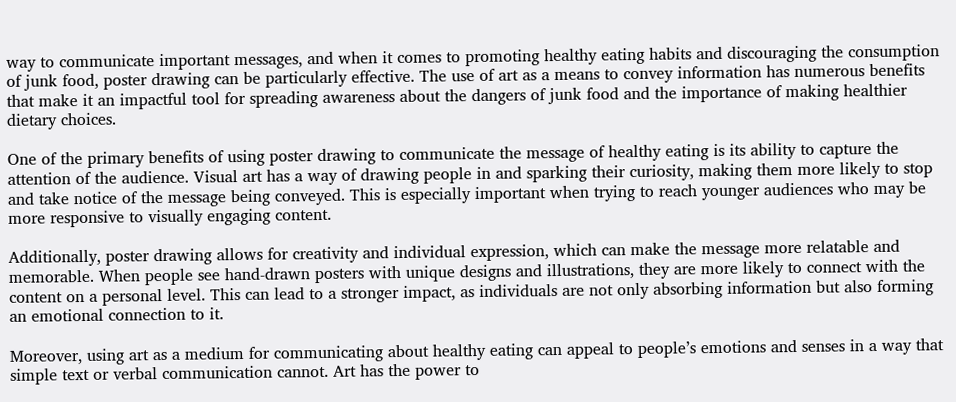way to communicate important messages, and when it comes to promoting healthy eating habits and discouraging the consumption of junk food, poster drawing can be particularly effective. The use of art as a means to convey information has numerous benefits that make it an impactful tool for spreading awareness about the dangers of junk food and the importance of making healthier dietary choices.

One of the primary benefits of using poster drawing to communicate the message of healthy eating is its ability to capture the attention of the audience. Visual art has a way of drawing people in and sparking their curiosity, making them more likely to stop and take notice of the message being conveyed. This is especially important when trying to reach younger audiences who may be more responsive to visually engaging content.

Additionally, poster drawing allows for creativity and individual expression, which can make the message more relatable and memorable. When people see hand-drawn posters with unique designs and illustrations, they are more likely to connect with the content on a personal level. This can lead to a stronger impact, as individuals are not only absorbing information but also forming an emotional connection to it.

Moreover, using art as a medium for communicating about healthy eating can appeal to people’s emotions and senses in a way that simple text or verbal communication cannot. Art has the power to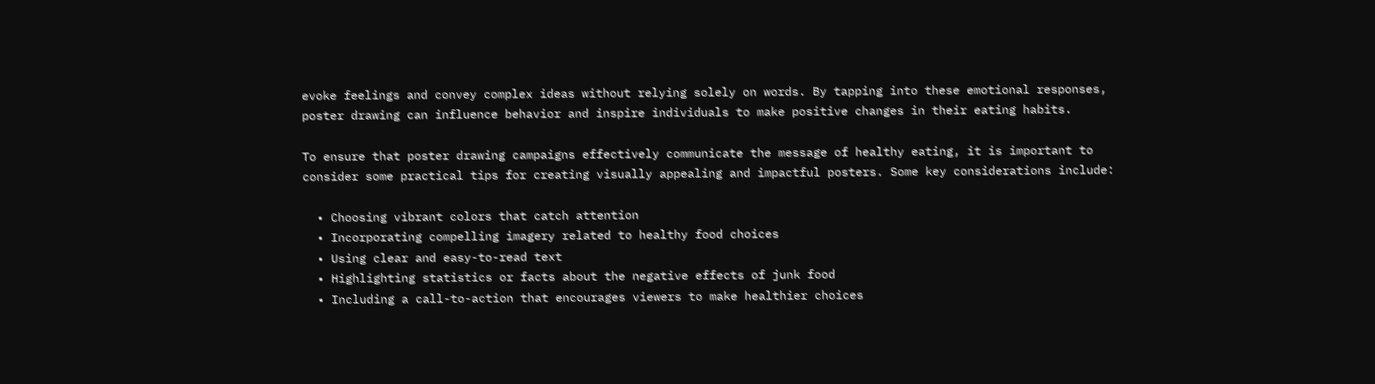evoke feelings and convey complex ideas without relying solely on words. By tapping into these emotional responses, poster drawing can influence behavior and inspire individuals to make positive changes in their eating habits.

To ensure that poster drawing campaigns effectively communicate the message of healthy eating, it is important to consider some practical tips for creating visually appealing and impactful posters. Some key considerations include:

  • Choosing vibrant colors that catch attention
  • Incorporating compelling imagery related to healthy food choices
  • Using clear and easy-to-read text
  • Highlighting statistics or facts about the negative effects of junk food
  • Including a call-to-action that encourages viewers to make healthier choices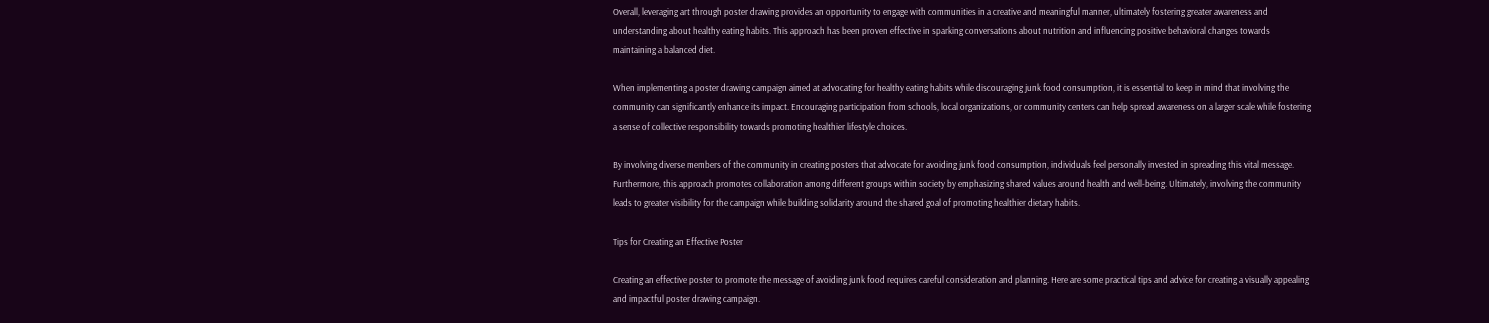Overall, leveraging art through poster drawing provides an opportunity to engage with communities in a creative and meaningful manner, ultimately fostering greater awareness and understanding about healthy eating habits. This approach has been proven effective in sparking conversations about nutrition and influencing positive behavioral changes towards maintaining a balanced diet.

When implementing a poster drawing campaign aimed at advocating for healthy eating habits while discouraging junk food consumption, it is essential to keep in mind that involving the community can significantly enhance its impact. Encouraging participation from schools, local organizations, or community centers can help spread awareness on a larger scale while fostering a sense of collective responsibility towards promoting healthier lifestyle choices.

By involving diverse members of the community in creating posters that advocate for avoiding junk food consumption, individuals feel personally invested in spreading this vital message. Furthermore, this approach promotes collaboration among different groups within society by emphasizing shared values around health and well-being. Ultimately, involving the community leads to greater visibility for the campaign while building solidarity around the shared goal of promoting healthier dietary habits.

Tips for Creating an Effective Poster

Creating an effective poster to promote the message of avoiding junk food requires careful consideration and planning. Here are some practical tips and advice for creating a visually appealing and impactful poster drawing campaign.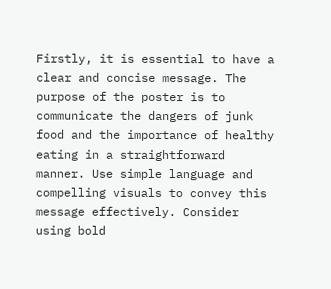Firstly, it is essential to have a clear and concise message. The purpose of the poster is to communicate the dangers of junk food and the importance of healthy eating in a straightforward manner. Use simple language and compelling visuals to convey this message effectively. Consider using bold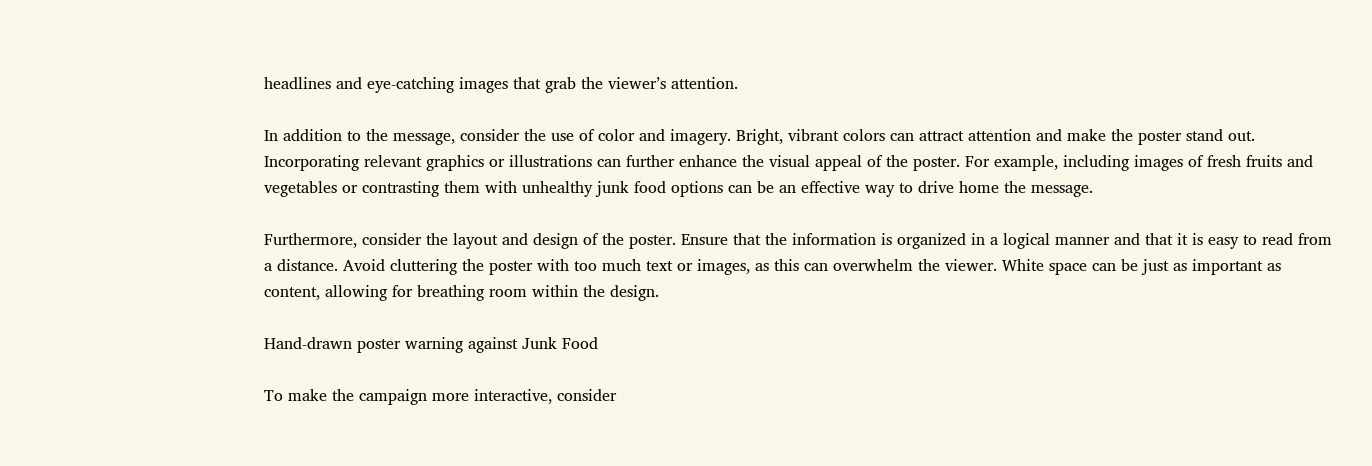headlines and eye-catching images that grab the viewer’s attention.

In addition to the message, consider the use of color and imagery. Bright, vibrant colors can attract attention and make the poster stand out. Incorporating relevant graphics or illustrations can further enhance the visual appeal of the poster. For example, including images of fresh fruits and vegetables or contrasting them with unhealthy junk food options can be an effective way to drive home the message.

Furthermore, consider the layout and design of the poster. Ensure that the information is organized in a logical manner and that it is easy to read from a distance. Avoid cluttering the poster with too much text or images, as this can overwhelm the viewer. White space can be just as important as content, allowing for breathing room within the design.

Hand-drawn poster warning against Junk Food

To make the campaign more interactive, consider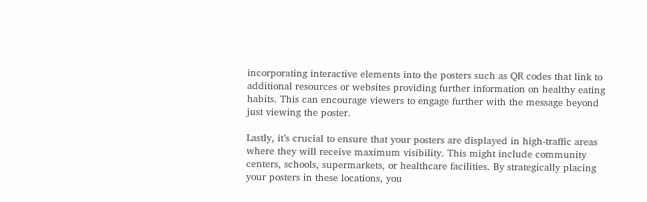incorporating interactive elements into the posters such as QR codes that link to additional resources or websites providing further information on healthy eating habits. This can encourage viewers to engage further with the message beyond just viewing the poster.

Lastly, it’s crucial to ensure that your posters are displayed in high-traffic areas where they will receive maximum visibility. This might include community centers, schools, supermarkets, or healthcare facilities. By strategically placing your posters in these locations, you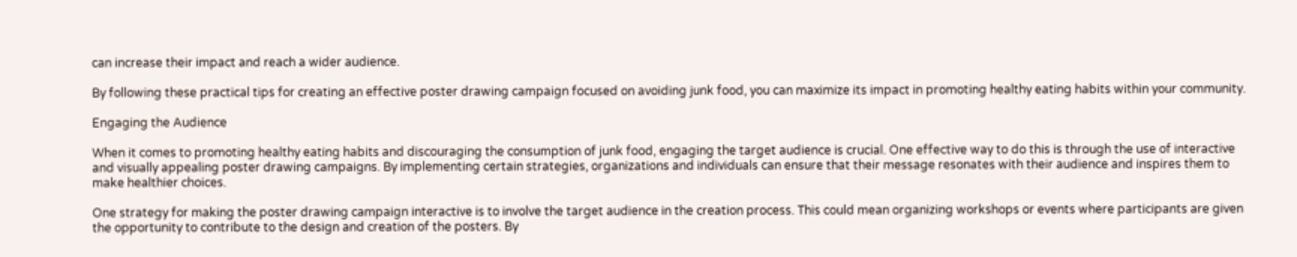can increase their impact and reach a wider audience.

By following these practical tips for creating an effective poster drawing campaign focused on avoiding junk food, you can maximize its impact in promoting healthy eating habits within your community.

Engaging the Audience

When it comes to promoting healthy eating habits and discouraging the consumption of junk food, engaging the target audience is crucial. One effective way to do this is through the use of interactive and visually appealing poster drawing campaigns. By implementing certain strategies, organizations and individuals can ensure that their message resonates with their audience and inspires them to make healthier choices.

One strategy for making the poster drawing campaign interactive is to involve the target audience in the creation process. This could mean organizing workshops or events where participants are given the opportunity to contribute to the design and creation of the posters. By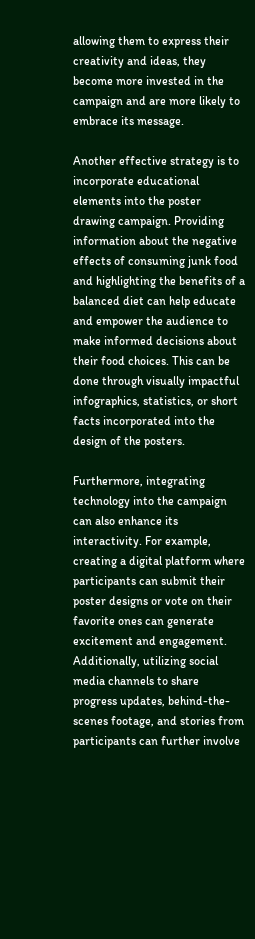allowing them to express their creativity and ideas, they become more invested in the campaign and are more likely to embrace its message.

Another effective strategy is to incorporate educational elements into the poster drawing campaign. Providing information about the negative effects of consuming junk food and highlighting the benefits of a balanced diet can help educate and empower the audience to make informed decisions about their food choices. This can be done through visually impactful infographics, statistics, or short facts incorporated into the design of the posters.

Furthermore, integrating technology into the campaign can also enhance its interactivity. For example, creating a digital platform where participants can submit their poster designs or vote on their favorite ones can generate excitement and engagement. Additionally, utilizing social media channels to share progress updates, behind-the-scenes footage, and stories from participants can further involve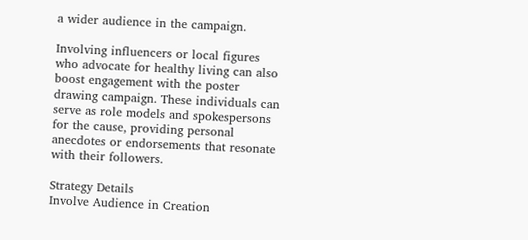a wider audience in the campaign.

Involving influencers or local figures who advocate for healthy living can also boost engagement with the poster drawing campaign. These individuals can serve as role models and spokespersons for the cause, providing personal anecdotes or endorsements that resonate with their followers.

Strategy Details
Involve Audience in Creation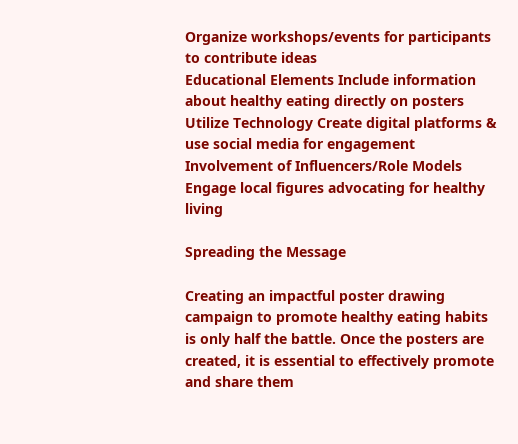Organize workshops/events for participants to contribute ideas
Educational Elements Include information about healthy eating directly on posters
Utilize Technology Create digital platforms & use social media for engagement
Involvement of Influencers/Role Models Engage local figures advocating for healthy living

Spreading the Message

Creating an impactful poster drawing campaign to promote healthy eating habits is only half the battle. Once the posters are created, it is essential to effectively promote and share them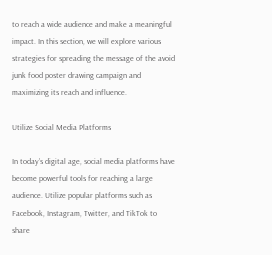to reach a wide audience and make a meaningful impact. In this section, we will explore various strategies for spreading the message of the avoid junk food poster drawing campaign and maximizing its reach and influence.

Utilize Social Media Platforms

In today’s digital age, social media platforms have become powerful tools for reaching a large audience. Utilize popular platforms such as Facebook, Instagram, Twitter, and TikTok to share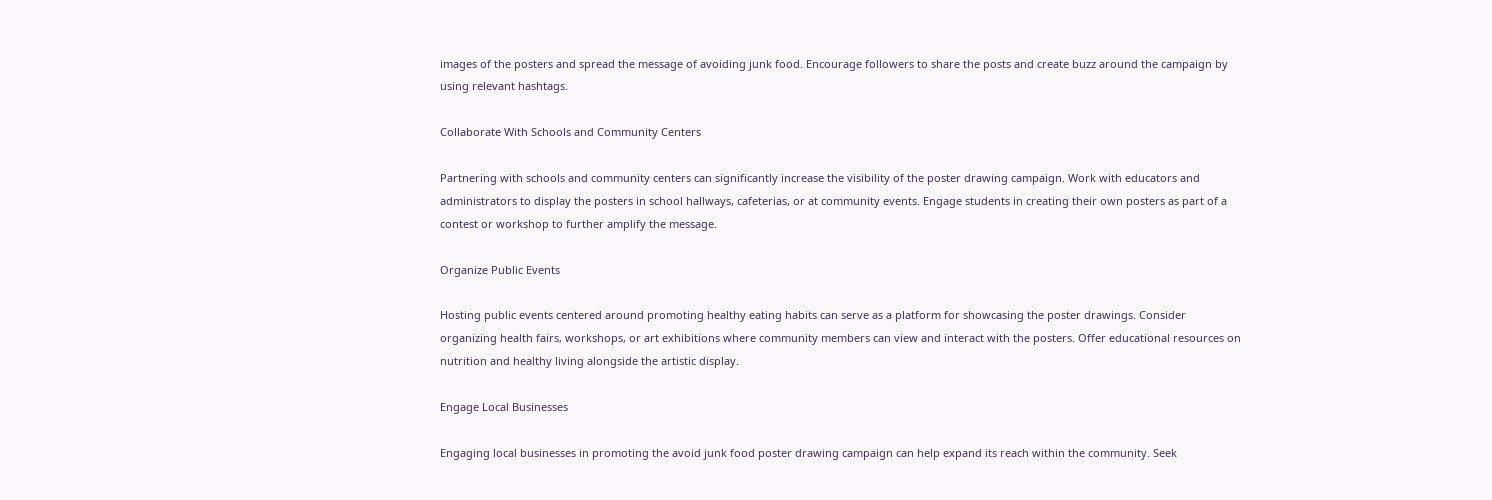images of the posters and spread the message of avoiding junk food. Encourage followers to share the posts and create buzz around the campaign by using relevant hashtags.

Collaborate With Schools and Community Centers

Partnering with schools and community centers can significantly increase the visibility of the poster drawing campaign. Work with educators and administrators to display the posters in school hallways, cafeterias, or at community events. Engage students in creating their own posters as part of a contest or workshop to further amplify the message.

Organize Public Events

Hosting public events centered around promoting healthy eating habits can serve as a platform for showcasing the poster drawings. Consider organizing health fairs, workshops, or art exhibitions where community members can view and interact with the posters. Offer educational resources on nutrition and healthy living alongside the artistic display.

Engage Local Businesses

Engaging local businesses in promoting the avoid junk food poster drawing campaign can help expand its reach within the community. Seek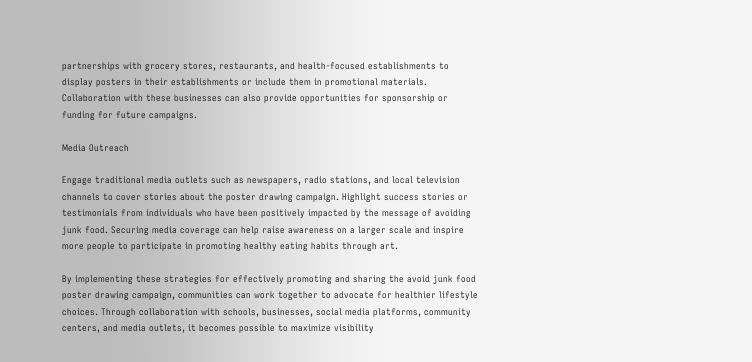partnerships with grocery stores, restaurants, and health-focused establishments to display posters in their establishments or include them in promotional materials. Collaboration with these businesses can also provide opportunities for sponsorship or funding for future campaigns.

Media Outreach

Engage traditional media outlets such as newspapers, radio stations, and local television channels to cover stories about the poster drawing campaign. Highlight success stories or testimonials from individuals who have been positively impacted by the message of avoiding junk food. Securing media coverage can help raise awareness on a larger scale and inspire more people to participate in promoting healthy eating habits through art.

By implementing these strategies for effectively promoting and sharing the avoid junk food poster drawing campaign, communities can work together to advocate for healthier lifestyle choices. Through collaboration with schools, businesses, social media platforms, community centers, and media outlets, it becomes possible to maximize visibility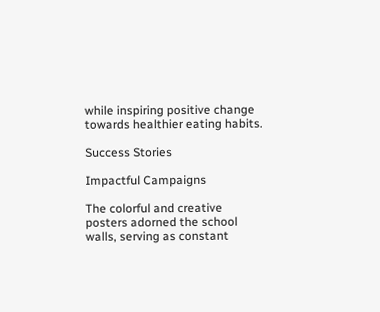while inspiring positive change towards healthier eating habits.

Success Stories

Impactful Campaigns

The colorful and creative posters adorned the school walls, serving as constant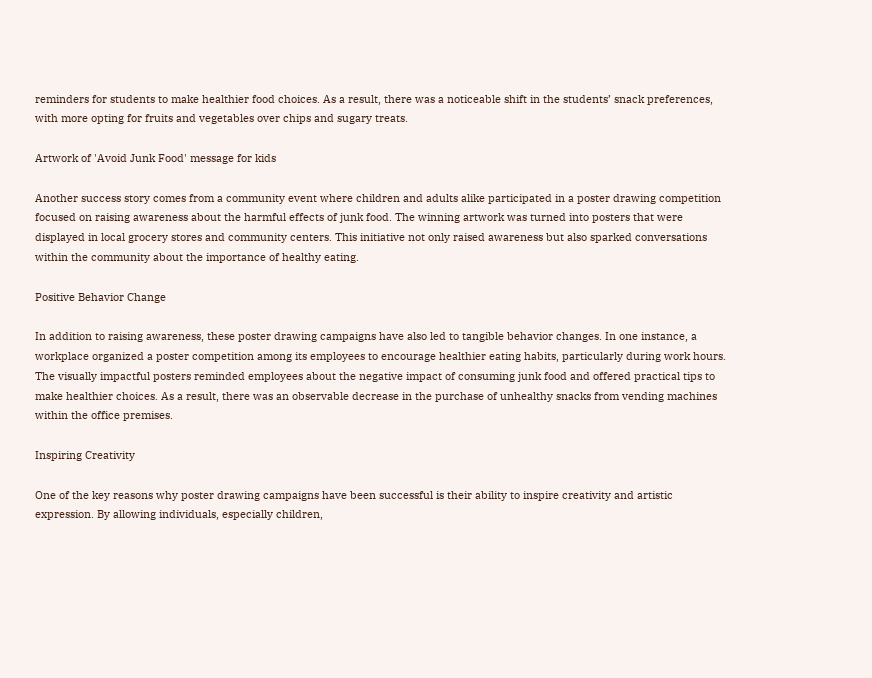reminders for students to make healthier food choices. As a result, there was a noticeable shift in the students’ snack preferences, with more opting for fruits and vegetables over chips and sugary treats.

Artwork of 'Avoid Junk Food' message for kids

Another success story comes from a community event where children and adults alike participated in a poster drawing competition focused on raising awareness about the harmful effects of junk food. The winning artwork was turned into posters that were displayed in local grocery stores and community centers. This initiative not only raised awareness but also sparked conversations within the community about the importance of healthy eating.

Positive Behavior Change

In addition to raising awareness, these poster drawing campaigns have also led to tangible behavior changes. In one instance, a workplace organized a poster competition among its employees to encourage healthier eating habits, particularly during work hours. The visually impactful posters reminded employees about the negative impact of consuming junk food and offered practical tips to make healthier choices. As a result, there was an observable decrease in the purchase of unhealthy snacks from vending machines within the office premises.

Inspiring Creativity

One of the key reasons why poster drawing campaigns have been successful is their ability to inspire creativity and artistic expression. By allowing individuals, especially children,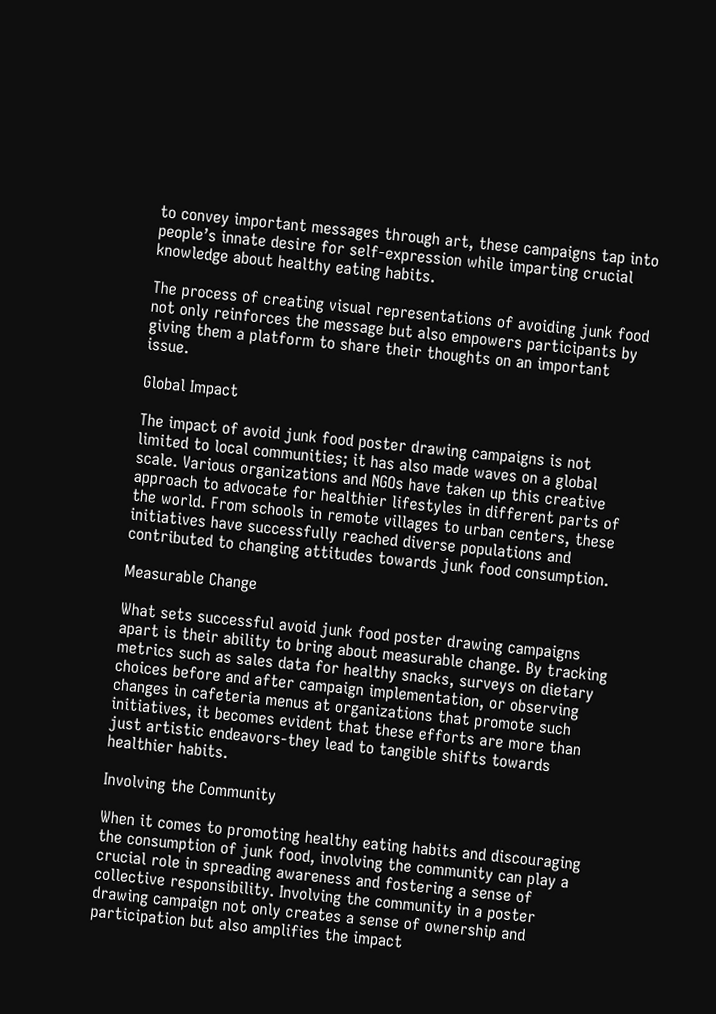to convey important messages through art, these campaigns tap into people’s innate desire for self-expression while imparting crucial knowledge about healthy eating habits.

The process of creating visual representations of avoiding junk food not only reinforces the message but also empowers participants by giving them a platform to share their thoughts on an important issue.

Global Impact

The impact of avoid junk food poster drawing campaigns is not limited to local communities; it has also made waves on a global scale. Various organizations and NGOs have taken up this creative approach to advocate for healthier lifestyles in different parts of the world. From schools in remote villages to urban centers, these initiatives have successfully reached diverse populations and contributed to changing attitudes towards junk food consumption.

Measurable Change

What sets successful avoid junk food poster drawing campaigns apart is their ability to bring about measurable change. By tracking metrics such as sales data for healthy snacks, surveys on dietary choices before and after campaign implementation, or observing changes in cafeteria menus at organizations that promote such initiatives, it becomes evident that these efforts are more than just artistic endeavors-they lead to tangible shifts towards healthier habits.

Involving the Community

When it comes to promoting healthy eating habits and discouraging the consumption of junk food, involving the community can play a crucial role in spreading awareness and fostering a sense of collective responsibility. Involving the community in a poster drawing campaign not only creates a sense of ownership and participation but also amplifies the impact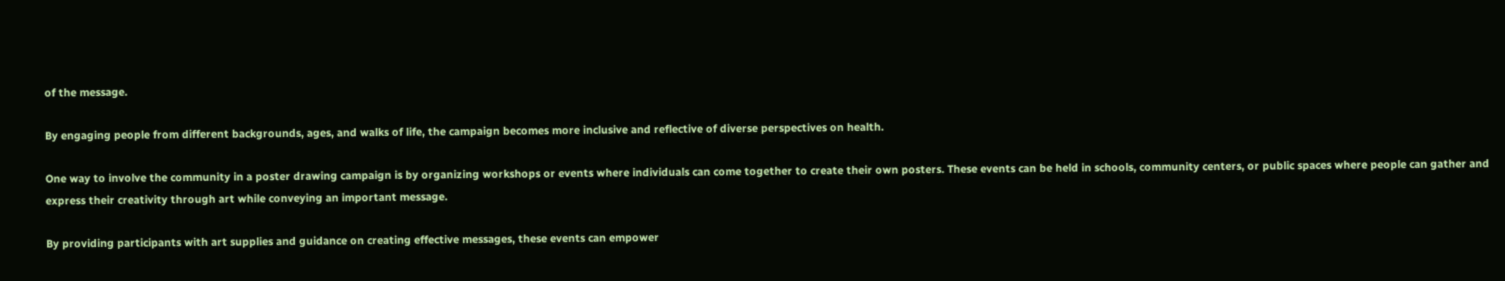of the message.

By engaging people from different backgrounds, ages, and walks of life, the campaign becomes more inclusive and reflective of diverse perspectives on health.

One way to involve the community in a poster drawing campaign is by organizing workshops or events where individuals can come together to create their own posters. These events can be held in schools, community centers, or public spaces where people can gather and express their creativity through art while conveying an important message.

By providing participants with art supplies and guidance on creating effective messages, these events can empower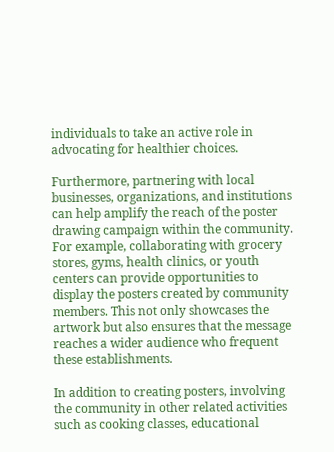individuals to take an active role in advocating for healthier choices.

Furthermore, partnering with local businesses, organizations, and institutions can help amplify the reach of the poster drawing campaign within the community. For example, collaborating with grocery stores, gyms, health clinics, or youth centers can provide opportunities to display the posters created by community members. This not only showcases the artwork but also ensures that the message reaches a wider audience who frequent these establishments.

In addition to creating posters, involving the community in other related activities such as cooking classes, educational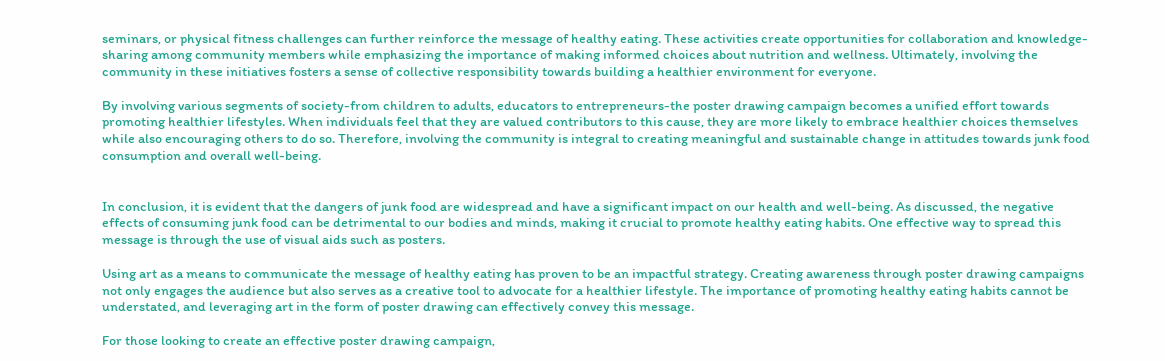seminars, or physical fitness challenges can further reinforce the message of healthy eating. These activities create opportunities for collaboration and knowledge-sharing among community members while emphasizing the importance of making informed choices about nutrition and wellness. Ultimately, involving the community in these initiatives fosters a sense of collective responsibility towards building a healthier environment for everyone.

By involving various segments of society-from children to adults, educators to entrepreneurs-the poster drawing campaign becomes a unified effort towards promoting healthier lifestyles. When individuals feel that they are valued contributors to this cause, they are more likely to embrace healthier choices themselves while also encouraging others to do so. Therefore, involving the community is integral to creating meaningful and sustainable change in attitudes towards junk food consumption and overall well-being.


In conclusion, it is evident that the dangers of junk food are widespread and have a significant impact on our health and well-being. As discussed, the negative effects of consuming junk food can be detrimental to our bodies and minds, making it crucial to promote healthy eating habits. One effective way to spread this message is through the use of visual aids such as posters.

Using art as a means to communicate the message of healthy eating has proven to be an impactful strategy. Creating awareness through poster drawing campaigns not only engages the audience but also serves as a creative tool to advocate for a healthier lifestyle. The importance of promoting healthy eating habits cannot be understated, and leveraging art in the form of poster drawing can effectively convey this message.

For those looking to create an effective poster drawing campaign,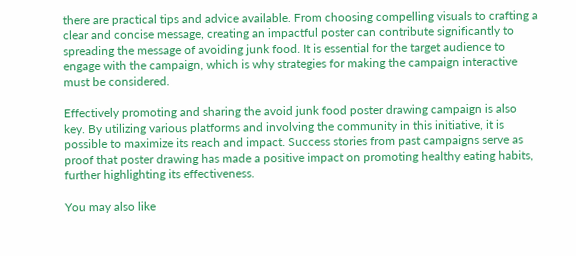there are practical tips and advice available. From choosing compelling visuals to crafting a clear and concise message, creating an impactful poster can contribute significantly to spreading the message of avoiding junk food. It is essential for the target audience to engage with the campaign, which is why strategies for making the campaign interactive must be considered.

Effectively promoting and sharing the avoid junk food poster drawing campaign is also key. By utilizing various platforms and involving the community in this initiative, it is possible to maximize its reach and impact. Success stories from past campaigns serve as proof that poster drawing has made a positive impact on promoting healthy eating habits, further highlighting its effectiveness.

You may also like